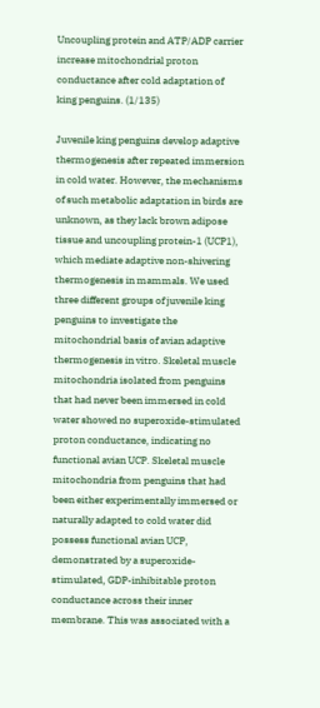Uncoupling protein and ATP/ADP carrier increase mitochondrial proton conductance after cold adaptation of king penguins. (1/135)

Juvenile king penguins develop adaptive thermogenesis after repeated immersion in cold water. However, the mechanisms of such metabolic adaptation in birds are unknown, as they lack brown adipose tissue and uncoupling protein-1 (UCP1), which mediate adaptive non-shivering thermogenesis in mammals. We used three different groups of juvenile king penguins to investigate the mitochondrial basis of avian adaptive thermogenesis in vitro. Skeletal muscle mitochondria isolated from penguins that had never been immersed in cold water showed no superoxide-stimulated proton conductance, indicating no functional avian UCP. Skeletal muscle mitochondria from penguins that had been either experimentally immersed or naturally adapted to cold water did possess functional avian UCP, demonstrated by a superoxide-stimulated, GDP-inhibitable proton conductance across their inner membrane. This was associated with a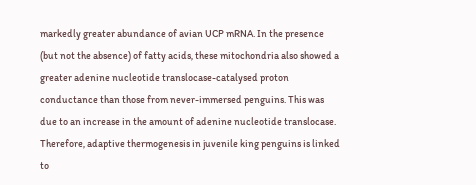markedly greater abundance of avian UCP mRNA. In the presence (but not the absence) of fatty acids, these mitochondria also showed a greater adenine nucleotide translocase-catalysed proton conductance than those from never-immersed penguins. This was due to an increase in the amount of adenine nucleotide translocase. Therefore, adaptive thermogenesis in juvenile king penguins is linked to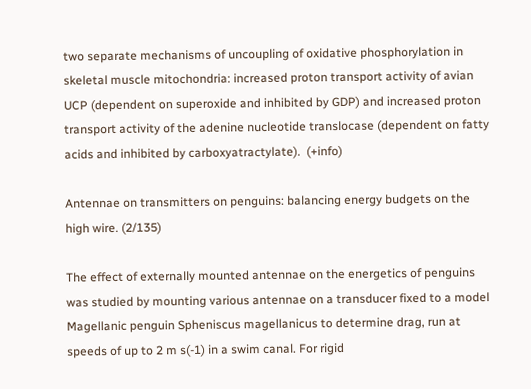two separate mechanisms of uncoupling of oxidative phosphorylation in skeletal muscle mitochondria: increased proton transport activity of avian UCP (dependent on superoxide and inhibited by GDP) and increased proton transport activity of the adenine nucleotide translocase (dependent on fatty acids and inhibited by carboxyatractylate).  (+info)

Antennae on transmitters on penguins: balancing energy budgets on the high wire. (2/135)

The effect of externally mounted antennae on the energetics of penguins was studied by mounting various antennae on a transducer fixed to a model Magellanic penguin Spheniscus magellanicus to determine drag, run at speeds of up to 2 m s(-1) in a swim canal. For rigid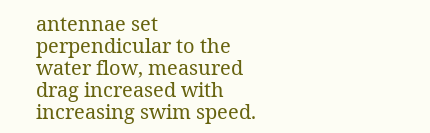antennae set perpendicular to the water flow, measured drag increased with increasing swim speed.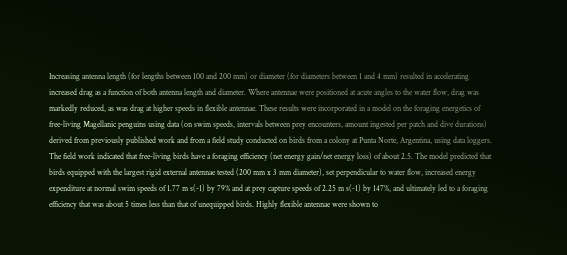Increasing antenna length (for lengths between 100 and 200 mm) or diameter (for diameters between 1 and 4 mm) resulted in accelerating increased drag as a function of both antenna length and diameter. Where antennae were positioned at acute angles to the water flow, drag was markedly reduced, as was drag at higher speeds in flexible antennae. These results were incorporated in a model on the foraging energetics of free-living Magellanic penguins using data (on swim speeds, intervals between prey encounters, amount ingested per patch and dive durations) derived from previously published work and from a field study conducted on birds from a colony at Punta Norte, Argentina, using data loggers. The field work indicated that free-living birds have a foraging efficiency (net energy gain/net energy loss) of about 2.5. The model predicted that birds equipped with the largest rigid external antennae tested (200 mm x 3 mm diameter), set perpendicular to water flow, increased energy expenditure at normal swim speeds of 1.77 m s(-1) by 79% and at prey capture speeds of 2.25 m s(-1) by 147%, and ultimately led to a foraging efficiency that was about 5 times less than that of unequipped birds. Highly flexible antennae were shown to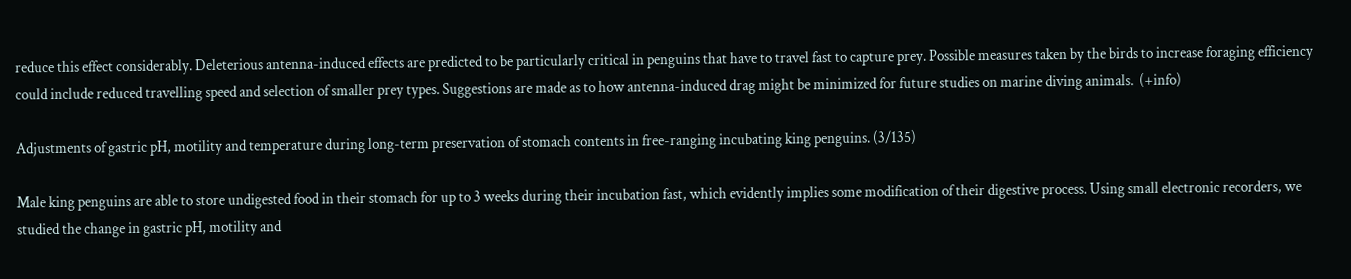reduce this effect considerably. Deleterious antenna-induced effects are predicted to be particularly critical in penguins that have to travel fast to capture prey. Possible measures taken by the birds to increase foraging efficiency could include reduced travelling speed and selection of smaller prey types. Suggestions are made as to how antenna-induced drag might be minimized for future studies on marine diving animals.  (+info)

Adjustments of gastric pH, motility and temperature during long-term preservation of stomach contents in free-ranging incubating king penguins. (3/135)

Male king penguins are able to store undigested food in their stomach for up to 3 weeks during their incubation fast, which evidently implies some modification of their digestive process. Using small electronic recorders, we studied the change in gastric pH, motility and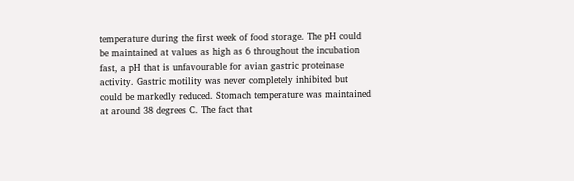temperature during the first week of food storage. The pH could be maintained at values as high as 6 throughout the incubation fast, a pH that is unfavourable for avian gastric proteinase activity. Gastric motility was never completely inhibited but could be markedly reduced. Stomach temperature was maintained at around 38 degrees C. The fact that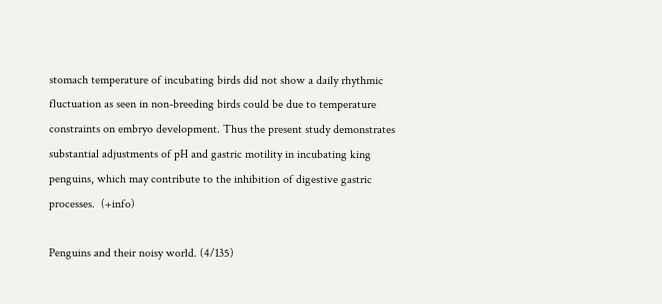stomach temperature of incubating birds did not show a daily rhythmic fluctuation as seen in non-breeding birds could be due to temperature constraints on embryo development. Thus the present study demonstrates substantial adjustments of pH and gastric motility in incubating king penguins, which may contribute to the inhibition of digestive gastric processes.  (+info)

Penguins and their noisy world. (4/135)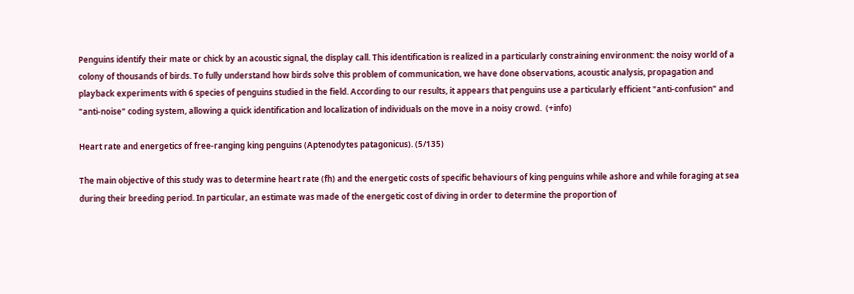Penguins identify their mate or chick by an acoustic signal, the display call. This identification is realized in a particularly constraining environment: the noisy world of a colony of thousands of birds. To fully understand how birds solve this problem of communication, we have done observations, acoustic analysis, propagation and playback experiments with 6 species of penguins studied in the field. According to our results, it appears that penguins use a particularly efficient "anti-confusion" and "anti-noise" coding system, allowing a quick identification and localization of individuals on the move in a noisy crowd.  (+info)

Heart rate and energetics of free-ranging king penguins (Aptenodytes patagonicus). (5/135)

The main objective of this study was to determine heart rate (fh) and the energetic costs of specific behaviours of king penguins while ashore and while foraging at sea during their breeding period. In particular, an estimate was made of the energetic cost of diving in order to determine the proportion of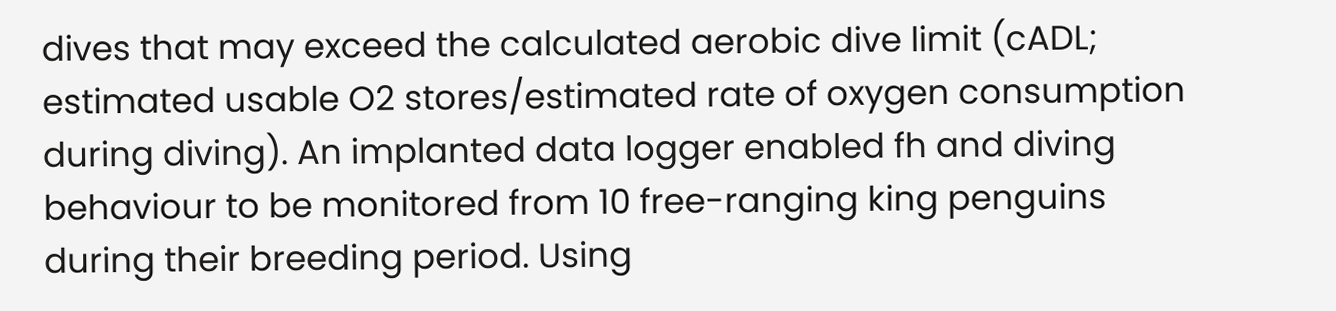dives that may exceed the calculated aerobic dive limit (cADL; estimated usable O2 stores/estimated rate of oxygen consumption during diving). An implanted data logger enabled fh and diving behaviour to be monitored from 10 free-ranging king penguins during their breeding period. Using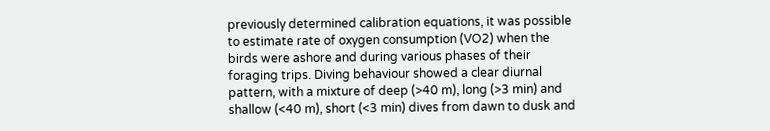previously determined calibration equations, it was possible to estimate rate of oxygen consumption (VO2) when the birds were ashore and during various phases of their foraging trips. Diving behaviour showed a clear diurnal pattern, with a mixture of deep (>40 m), long (>3 min) and shallow (<40 m), short (<3 min) dives from dawn to dusk and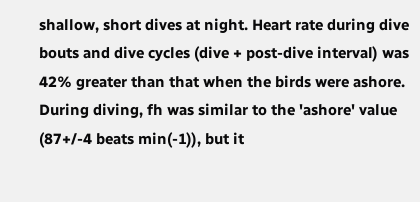shallow, short dives at night. Heart rate during dive bouts and dive cycles (dive + post-dive interval) was 42% greater than that when the birds were ashore. During diving, fh was similar to the 'ashore' value (87+/-4 beats min(-1)), but it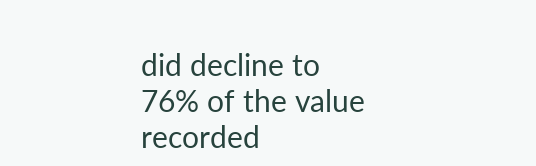did decline to 76% of the value recorded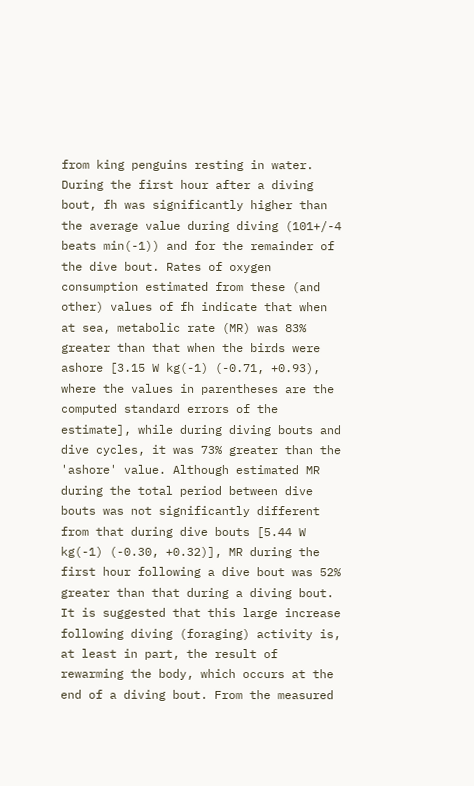from king penguins resting in water. During the first hour after a diving bout, fh was significantly higher than the average value during diving (101+/-4 beats min(-1)) and for the remainder of the dive bout. Rates of oxygen consumption estimated from these (and other) values of fh indicate that when at sea, metabolic rate (MR) was 83% greater than that when the birds were ashore [3.15 W kg(-1) (-0.71, +0.93), where the values in parentheses are the computed standard errors of the estimate], while during diving bouts and dive cycles, it was 73% greater than the 'ashore' value. Although estimated MR during the total period between dive bouts was not significantly different from that during dive bouts [5.44 W kg(-1) (-0.30, +0.32)], MR during the first hour following a dive bout was 52% greater than that during a diving bout. It is suggested that this large increase following diving (foraging) activity is, at least in part, the result of rewarming the body, which occurs at the end of a diving bout. From the measured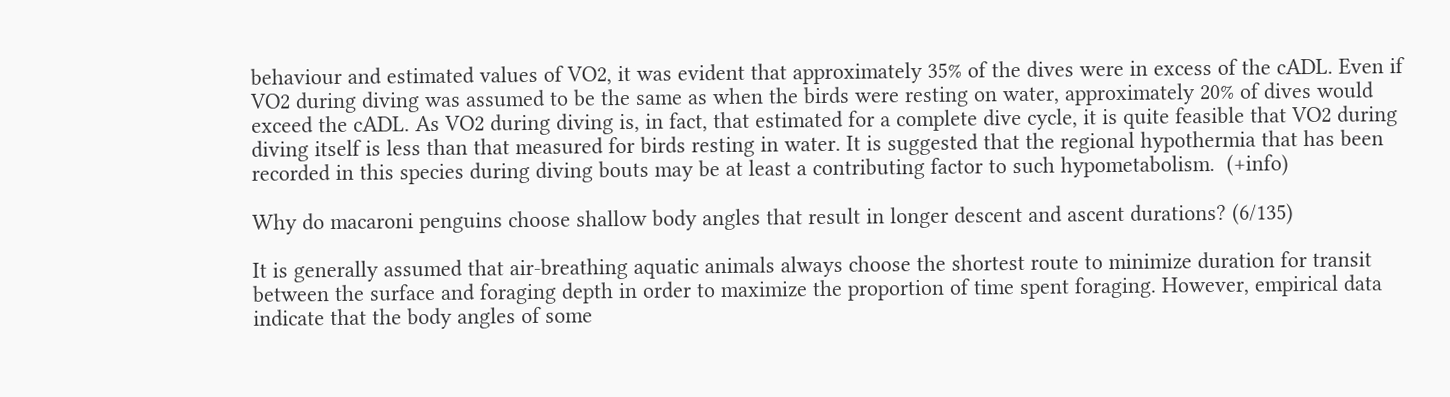behaviour and estimated values of VO2, it was evident that approximately 35% of the dives were in excess of the cADL. Even if VO2 during diving was assumed to be the same as when the birds were resting on water, approximately 20% of dives would exceed the cADL. As VO2 during diving is, in fact, that estimated for a complete dive cycle, it is quite feasible that VO2 during diving itself is less than that measured for birds resting in water. It is suggested that the regional hypothermia that has been recorded in this species during diving bouts may be at least a contributing factor to such hypometabolism.  (+info)

Why do macaroni penguins choose shallow body angles that result in longer descent and ascent durations? (6/135)

It is generally assumed that air-breathing aquatic animals always choose the shortest route to minimize duration for transit between the surface and foraging depth in order to maximize the proportion of time spent foraging. However, empirical data indicate that the body angles of some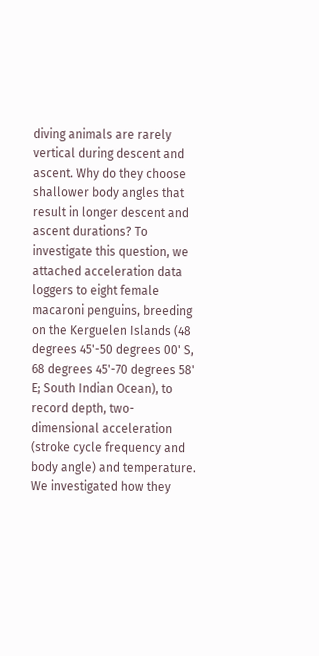diving animals are rarely vertical during descent and ascent. Why do they choose shallower body angles that result in longer descent and ascent durations? To investigate this question, we attached acceleration data loggers to eight female macaroni penguins, breeding on the Kerguelen Islands (48 degrees 45'-50 degrees 00' S, 68 degrees 45'-70 degrees 58' E; South Indian Ocean), to record depth, two-dimensional acceleration (stroke cycle frequency and body angle) and temperature. We investigated how they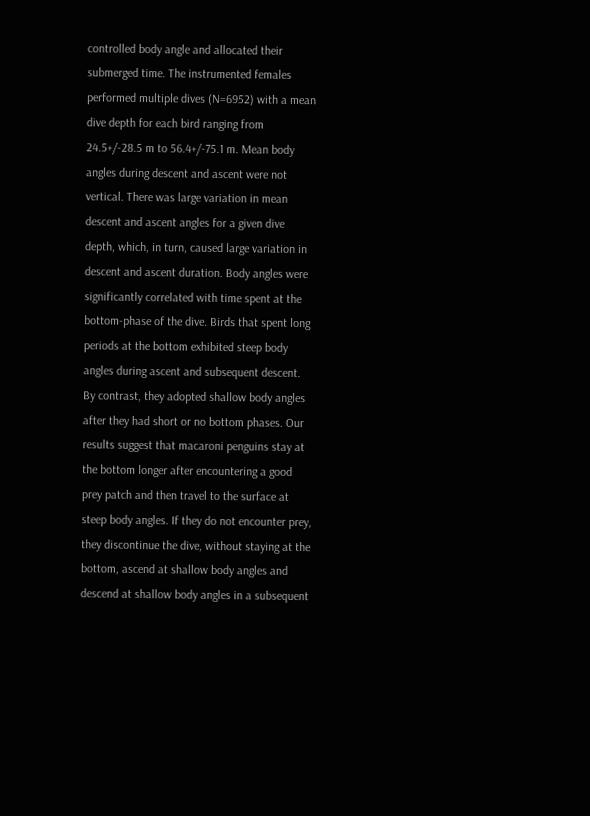controlled body angle and allocated their submerged time. The instrumented females performed multiple dives (N=6952) with a mean dive depth for each bird ranging from 24.5+/-28.5 m to 56.4+/-75.1 m. Mean body angles during descent and ascent were not vertical. There was large variation in mean descent and ascent angles for a given dive depth, which, in turn, caused large variation in descent and ascent duration. Body angles were significantly correlated with time spent at the bottom-phase of the dive. Birds that spent long periods at the bottom exhibited steep body angles during ascent and subsequent descent. By contrast, they adopted shallow body angles after they had short or no bottom phases. Our results suggest that macaroni penguins stay at the bottom longer after encountering a good prey patch and then travel to the surface at steep body angles. If they do not encounter prey, they discontinue the dive, without staying at the bottom, ascend at shallow body angles and descend at shallow body angles in a subsequent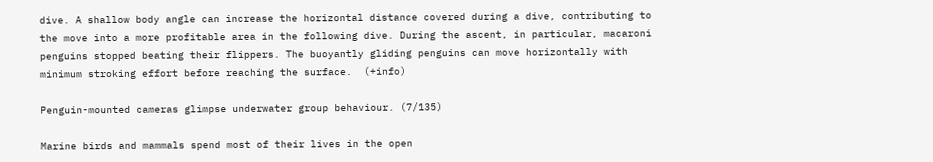dive. A shallow body angle can increase the horizontal distance covered during a dive, contributing to the move into a more profitable area in the following dive. During the ascent, in particular, macaroni penguins stopped beating their flippers. The buoyantly gliding penguins can move horizontally with minimum stroking effort before reaching the surface.  (+info)

Penguin-mounted cameras glimpse underwater group behaviour. (7/135)

Marine birds and mammals spend most of their lives in the open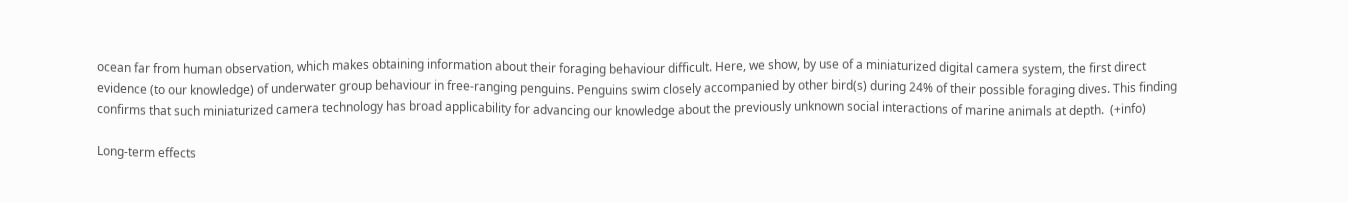ocean far from human observation, which makes obtaining information about their foraging behaviour difficult. Here, we show, by use of a miniaturized digital camera system, the first direct evidence (to our knowledge) of underwater group behaviour in free-ranging penguins. Penguins swim closely accompanied by other bird(s) during 24% of their possible foraging dives. This finding confirms that such miniaturized camera technology has broad applicability for advancing our knowledge about the previously unknown social interactions of marine animals at depth.  (+info)

Long-term effects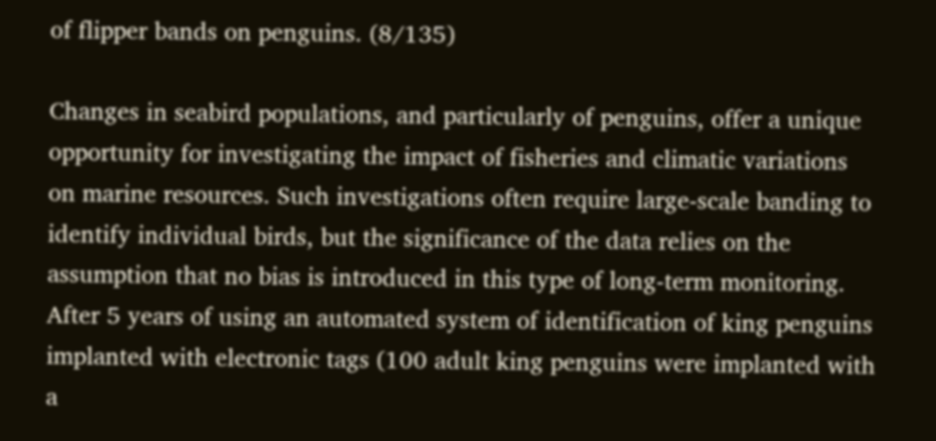of flipper bands on penguins. (8/135)

Changes in seabird populations, and particularly of penguins, offer a unique opportunity for investigating the impact of fisheries and climatic variations on marine resources. Such investigations often require large-scale banding to identify individual birds, but the significance of the data relies on the assumption that no bias is introduced in this type of long-term monitoring. After 5 years of using an automated system of identification of king penguins implanted with electronic tags (100 adult king penguins were implanted with a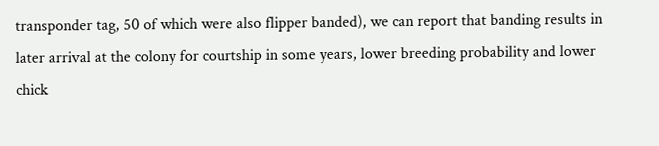transponder tag, 50 of which were also flipper banded), we can report that banding results in later arrival at the colony for courtship in some years, lower breeding probability and lower chick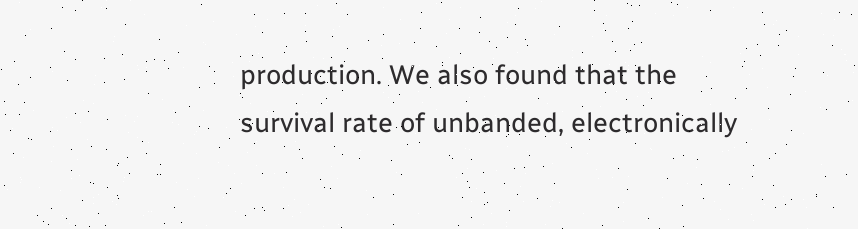production. We also found that the survival rate of unbanded, electronically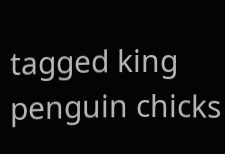tagged king penguin chicks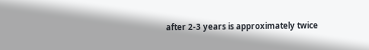after 2-3 years is approximately twice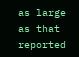as large as that reported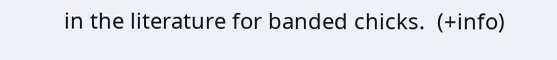in the literature for banded chicks.  (+info)